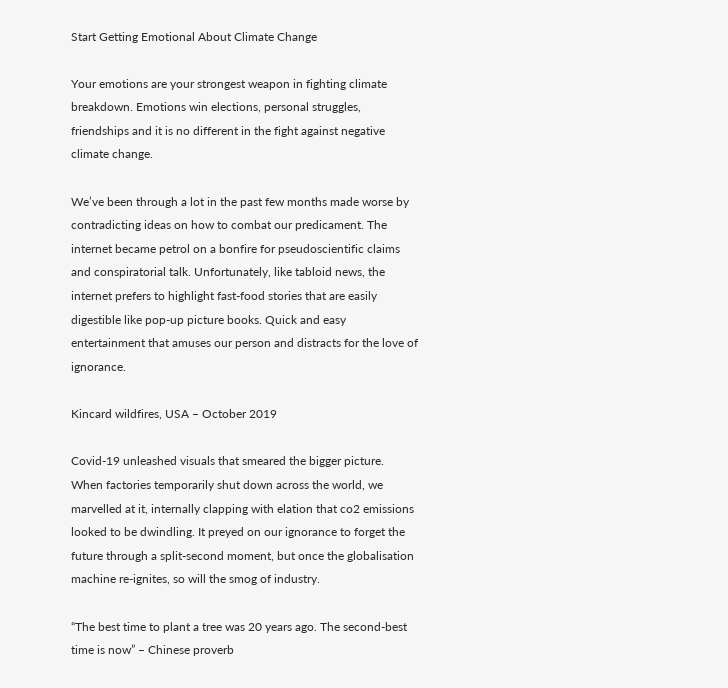Start Getting Emotional About Climate Change

Your emotions are your strongest weapon in fighting climate breakdown. Emotions win elections, personal struggles, friendships and it is no different in the fight against negative climate change.

We’ve been through a lot in the past few months made worse by contradicting ideas on how to combat our predicament. The internet became petrol on a bonfire for pseudoscientific claims and conspiratorial talk. Unfortunately, like tabloid news, the internet prefers to highlight fast-food stories that are easily digestible like pop-up picture books. Quick and easy entertainment that amuses our person and distracts for the love of ignorance.

Kincard wildfires, USA – October 2019

Covid-19 unleashed visuals that smeared the bigger picture. When factories temporarily shut down across the world, we marvelled at it, internally clapping with elation that co2 emissions looked to be dwindling. It preyed on our ignorance to forget the future through a split-second moment, but once the globalisation machine re-ignites, so will the smog of industry.

“The best time to plant a tree was 20 years ago. The second-best time is now” – Chinese proverb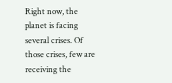Right now, the planet is facing several crises. Of those crises, few are receiving the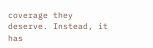coverage they deserve. Instead, it has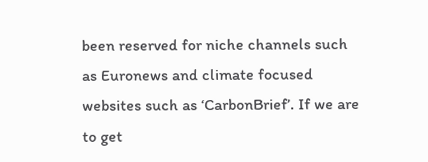been reserved for niche channels such as Euronews and climate focused websites such as ‘CarbonBrief’. If we are to get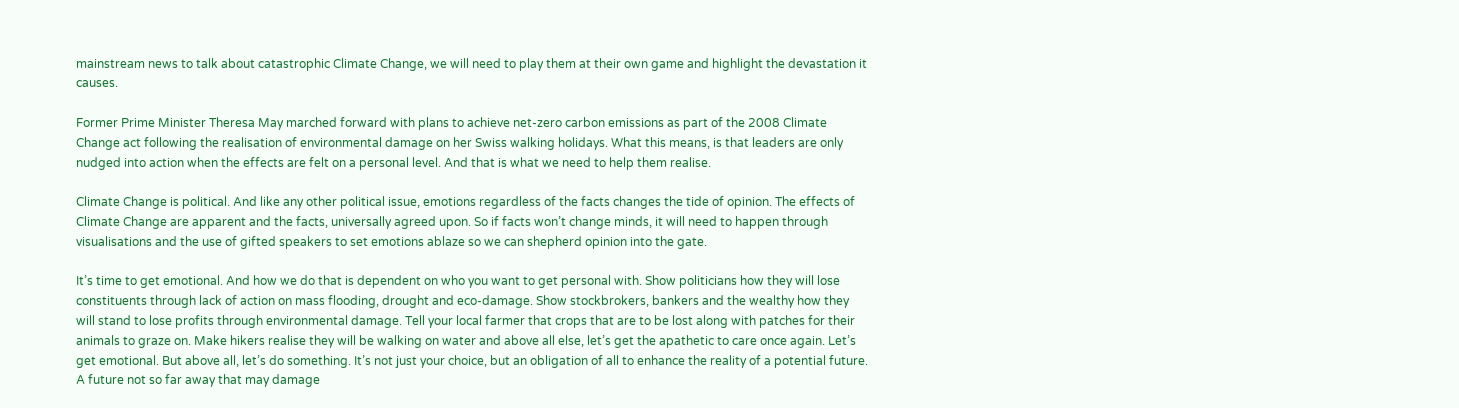mainstream news to talk about catastrophic Climate Change, we will need to play them at their own game and highlight the devastation it causes.

Former Prime Minister Theresa May marched forward with plans to achieve net-zero carbon emissions as part of the 2008 Climate Change act following the realisation of environmental damage on her Swiss walking holidays. What this means, is that leaders are only nudged into action when the effects are felt on a personal level. And that is what we need to help them realise.

Climate Change is political. And like any other political issue, emotions regardless of the facts changes the tide of opinion. The effects of Climate Change are apparent and the facts, universally agreed upon. So if facts won’t change minds, it will need to happen through visualisations and the use of gifted speakers to set emotions ablaze so we can shepherd opinion into the gate.

It’s time to get emotional. And how we do that is dependent on who you want to get personal with. Show politicians how they will lose constituents through lack of action on mass flooding, drought and eco-damage. Show stockbrokers, bankers and the wealthy how they will stand to lose profits through environmental damage. Tell your local farmer that crops that are to be lost along with patches for their animals to graze on. Make hikers realise they will be walking on water and above all else, let’s get the apathetic to care once again. Let’s get emotional. But above all, let’s do something. It’s not just your choice, but an obligation of all to enhance the reality of a potential future. A future not so far away that may damage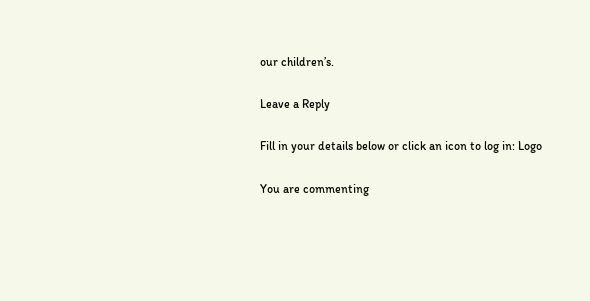our children’s.

Leave a Reply

Fill in your details below or click an icon to log in: Logo

You are commenting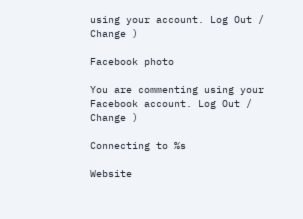using your account. Log Out /  Change )

Facebook photo

You are commenting using your Facebook account. Log Out /  Change )

Connecting to %s

Website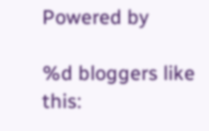Powered by

%d bloggers like this: